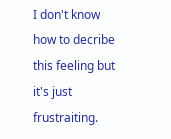I don't know how to decribe this feeling but it's just frustraiting.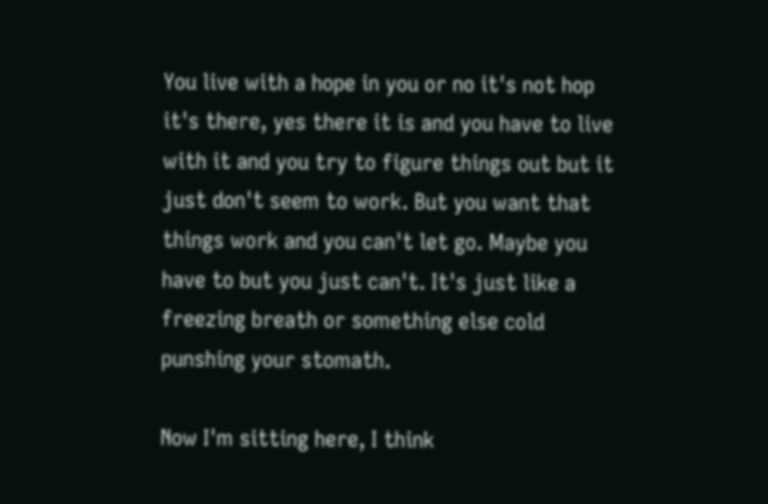You live with a hope in you or no it's not hop it's there, yes there it is and you have to live with it and you try to figure things out but it just don't seem to work. But you want that things work and you can't let go. Maybe you have to but you just can't. It's just like a freezing breath or something else cold punshing your stomath.

Now I'm sitting here, I think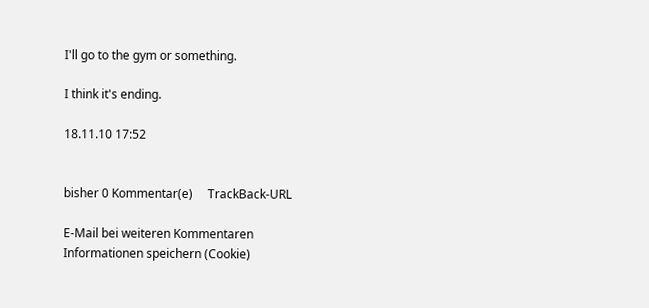I'll go to the gym or something.

I think it's ending.

18.11.10 17:52


bisher 0 Kommentar(e)     TrackBack-URL

E-Mail bei weiteren Kommentaren
Informationen speichern (Cookie)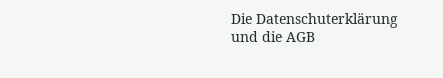Die Datenschuterklärung und die AGB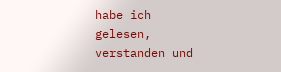habe ich gelesen, verstanden und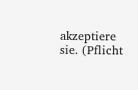akzeptiere sie. (Pflicht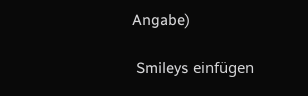Angabe)

 Smileys einfügen